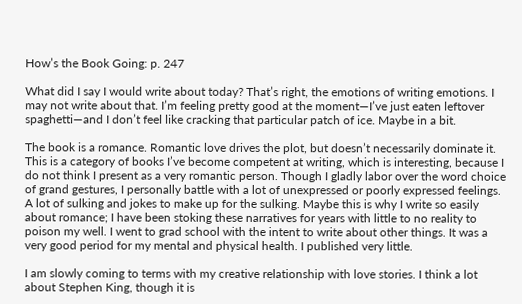How’s the Book Going: p. 247

What did I say I would write about today? That’s right, the emotions of writing emotions. I may not write about that. I’m feeling pretty good at the moment—I’ve just eaten leftover spaghetti—and I don’t feel like cracking that particular patch of ice. Maybe in a bit.

The book is a romance. Romantic love drives the plot, but doesn’t necessarily dominate it. This is a category of books I’ve become competent at writing, which is interesting, because I do not think I present as a very romantic person. Though I gladly labor over the word choice of grand gestures, I personally battle with a lot of unexpressed or poorly expressed feelings. A lot of sulking and jokes to make up for the sulking. Maybe this is why I write so easily about romance; I have been stoking these narratives for years with little to no reality to poison my well. I went to grad school with the intent to write about other things. It was a very good period for my mental and physical health. I published very little.

I am slowly coming to terms with my creative relationship with love stories. I think a lot about Stephen King, though it is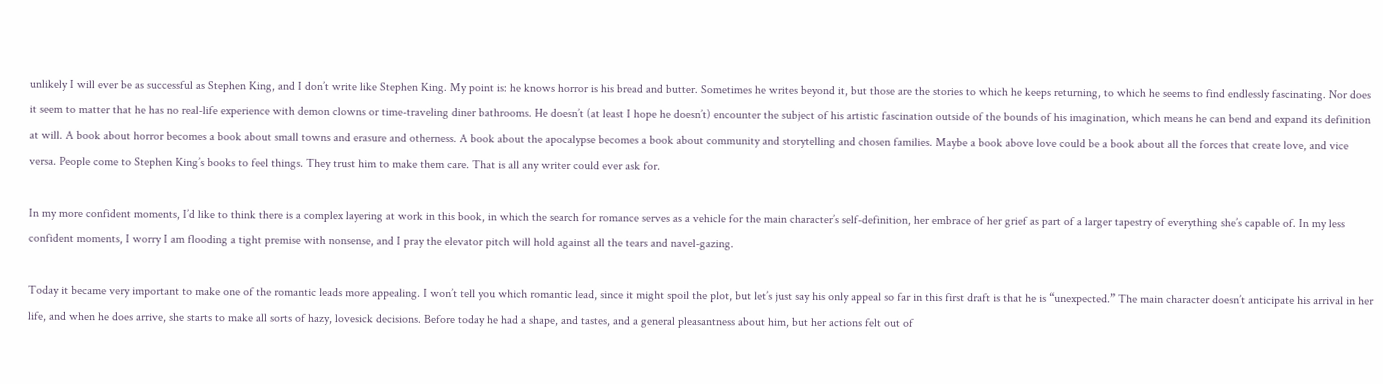unlikely I will ever be as successful as Stephen King, and I don’t write like Stephen King. My point is: he knows horror is his bread and butter. Sometimes he writes beyond it, but those are the stories to which he keeps returning, to which he seems to find endlessly fascinating. Nor does it seem to matter that he has no real-life experience with demon clowns or time-traveling diner bathrooms. He doesn’t (at least I hope he doesn’t) encounter the subject of his artistic fascination outside of the bounds of his imagination, which means he can bend and expand its definition at will. A book about horror becomes a book about small towns and erasure and otherness. A book about the apocalypse becomes a book about community and storytelling and chosen families. Maybe a book above love could be a book about all the forces that create love, and vice versa. People come to Stephen King’s books to feel things. They trust him to make them care. That is all any writer could ever ask for.

In my more confident moments, I’d like to think there is a complex layering at work in this book, in which the search for romance serves as a vehicle for the main character’s self-definition, her embrace of her grief as part of a larger tapestry of everything she’s capable of. In my less confident moments, I worry I am flooding a tight premise with nonsense, and I pray the elevator pitch will hold against all the tears and navel-gazing.

Today it became very important to make one of the romantic leads more appealing. I won’t tell you which romantic lead, since it might spoil the plot, but let’s just say his only appeal so far in this first draft is that he is “unexpected.” The main character doesn’t anticipate his arrival in her life, and when he does arrive, she starts to make all sorts of hazy, lovesick decisions. Before today he had a shape, and tastes, and a general pleasantness about him, but her actions felt out of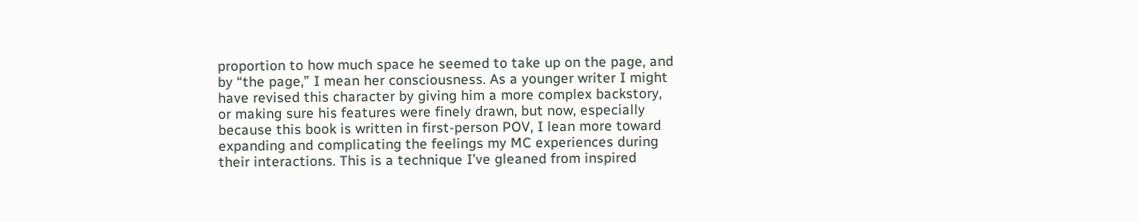proportion to how much space he seemed to take up on the page, and by “the page,” I mean her consciousness. As a younger writer I might have revised this character by giving him a more complex backstory, or making sure his features were finely drawn, but now, especially because this book is written in first-person POV, I lean more toward expanding and complicating the feelings my MC experiences during their interactions. This is a technique I’ve gleaned from inspired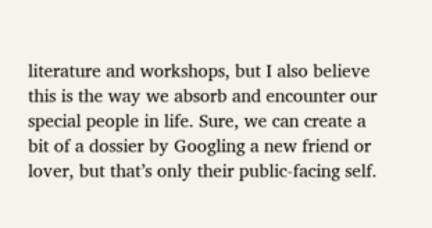literature and workshops, but I also believe this is the way we absorb and encounter our special people in life. Sure, we can create a bit of a dossier by Googling a new friend or lover, but that’s only their public-facing self.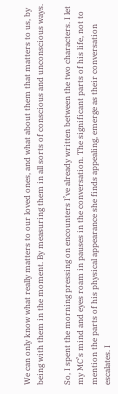We can only know what really matters to our loved ones, and what about them that matters to us, by being with them in the moment. By measuring them in all sorts of conscious and unconscious ways.

So, I spent the morning pressing on encounters I’ve already written between the two characters. I let my MC’s mind and eyes roam in pauses in the conversation. The significant parts of his life, not to mention the parts of his physical appearance she finds appealing, emerge as their conversation escalates. I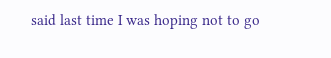said last time I was hoping not to go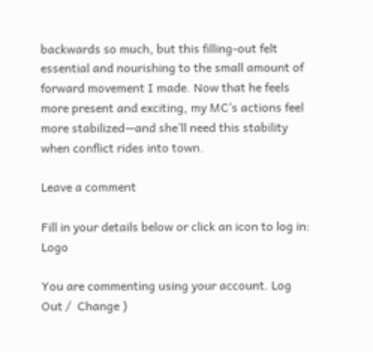backwards so much, but this filling-out felt essential and nourishing to the small amount of forward movement I made. Now that he feels more present and exciting, my MC’s actions feel more stabilized—and she’ll need this stability when conflict rides into town.

Leave a comment

Fill in your details below or click an icon to log in: Logo

You are commenting using your account. Log Out /  Change )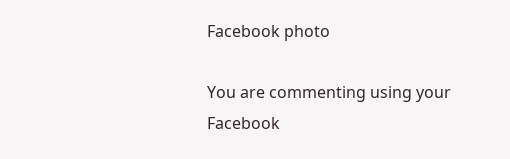Facebook photo

You are commenting using your Facebook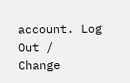account. Log Out /  Change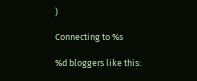)

Connecting to %s

%d bloggers like this: